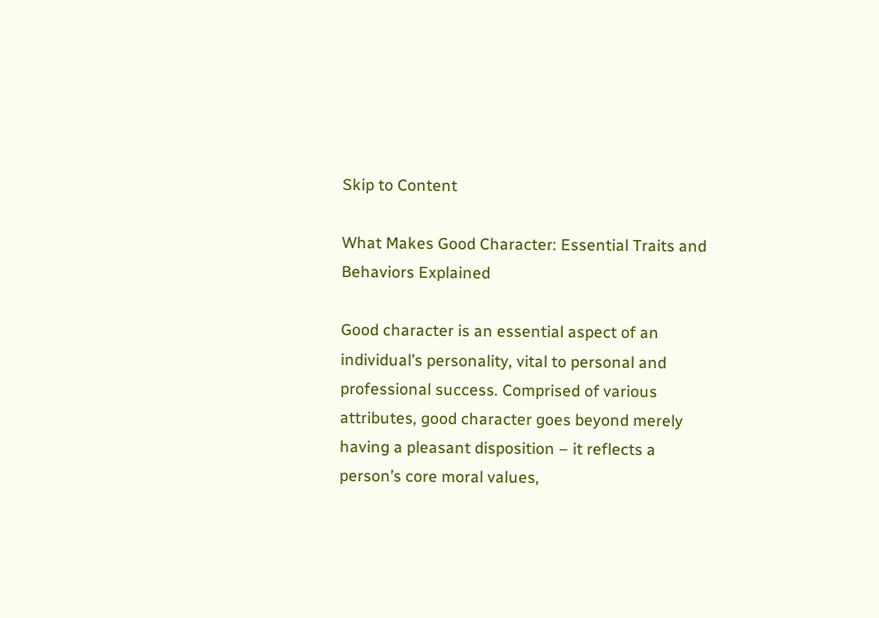Skip to Content

What Makes Good Character: Essential Traits and Behaviors Explained

Good character is an essential aspect of an individual’s personality, vital to personal and professional success. Comprised of various attributes, good character goes beyond merely having a pleasant disposition – it reflects a person’s core moral values,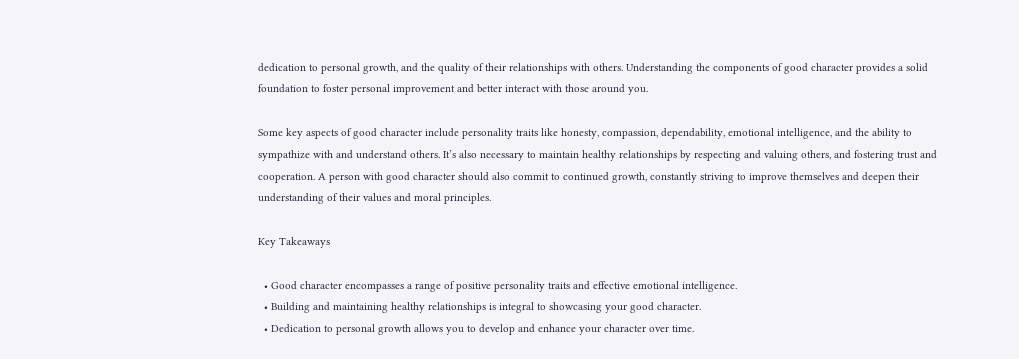dedication to personal growth, and the quality of their relationships with others. Understanding the components of good character provides a solid foundation to foster personal improvement and better interact with those around you.

Some key aspects of good character include personality traits like honesty, compassion, dependability, emotional intelligence, and the ability to sympathize with and understand others. It’s also necessary to maintain healthy relationships by respecting and valuing others, and fostering trust and cooperation. A person with good character should also commit to continued growth, constantly striving to improve themselves and deepen their understanding of their values and moral principles.

Key Takeaways

  • Good character encompasses a range of positive personality traits and effective emotional intelligence.
  • Building and maintaining healthy relationships is integral to showcasing your good character.
  • Dedication to personal growth allows you to develop and enhance your character over time.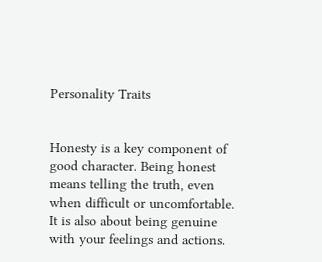Personality Traits


Honesty is a key component of good character. Being honest means telling the truth, even when difficult or uncomfortable. It is also about being genuine with your feelings and actions.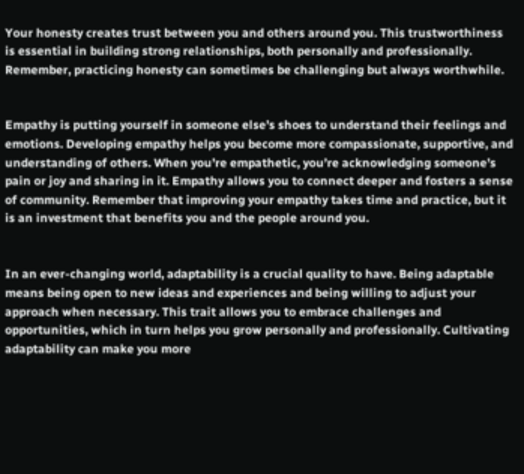Your honesty creates trust between you and others around you. This trustworthiness is essential in building strong relationships, both personally and professionally. Remember, practicing honesty can sometimes be challenging but always worthwhile.


Empathy is putting yourself in someone else’s shoes to understand their feelings and emotions. Developing empathy helps you become more compassionate, supportive, and understanding of others. When you’re empathetic, you’re acknowledging someone’s pain or joy and sharing in it. Empathy allows you to connect deeper and fosters a sense of community. Remember that improving your empathy takes time and practice, but it is an investment that benefits you and the people around you.


In an ever-changing world, adaptability is a crucial quality to have. Being adaptable means being open to new ideas and experiences and being willing to adjust your approach when necessary. This trait allows you to embrace challenges and opportunities, which in turn helps you grow personally and professionally. Cultivating adaptability can make you more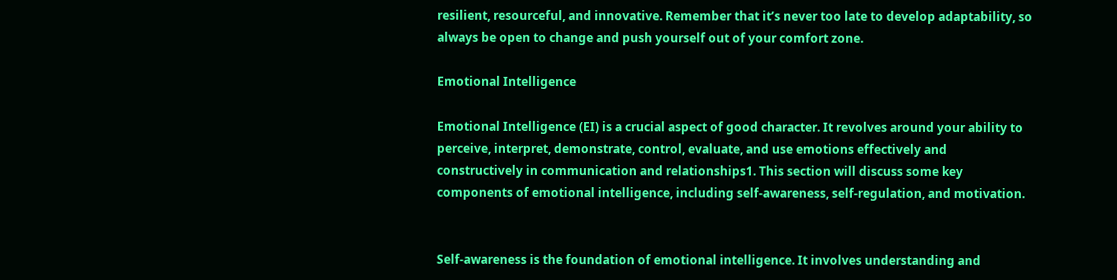resilient, resourceful, and innovative. Remember that it’s never too late to develop adaptability, so always be open to change and push yourself out of your comfort zone.

Emotional Intelligence

Emotional Intelligence (EI) is a crucial aspect of good character. It revolves around your ability to perceive, interpret, demonstrate, control, evaluate, and use emotions effectively and constructively in communication and relationships1. This section will discuss some key components of emotional intelligence, including self-awareness, self-regulation, and motivation.


Self-awareness is the foundation of emotional intelligence. It involves understanding and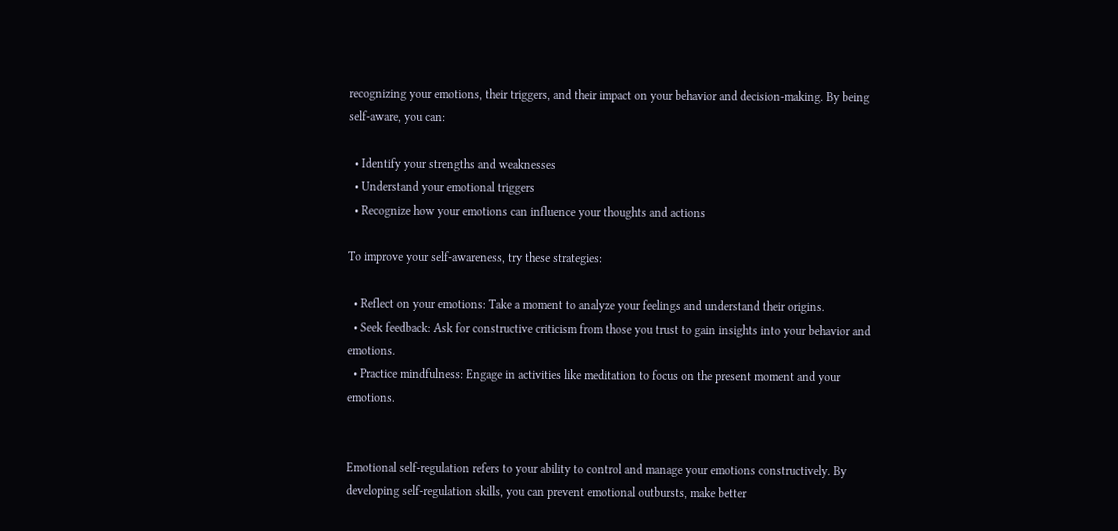recognizing your emotions, their triggers, and their impact on your behavior and decision-making. By being self-aware, you can:

  • Identify your strengths and weaknesses
  • Understand your emotional triggers
  • Recognize how your emotions can influence your thoughts and actions

To improve your self-awareness, try these strategies:

  • Reflect on your emotions: Take a moment to analyze your feelings and understand their origins.
  • Seek feedback: Ask for constructive criticism from those you trust to gain insights into your behavior and emotions.
  • Practice mindfulness: Engage in activities like meditation to focus on the present moment and your emotions.


Emotional self-regulation refers to your ability to control and manage your emotions constructively. By developing self-regulation skills, you can prevent emotional outbursts, make better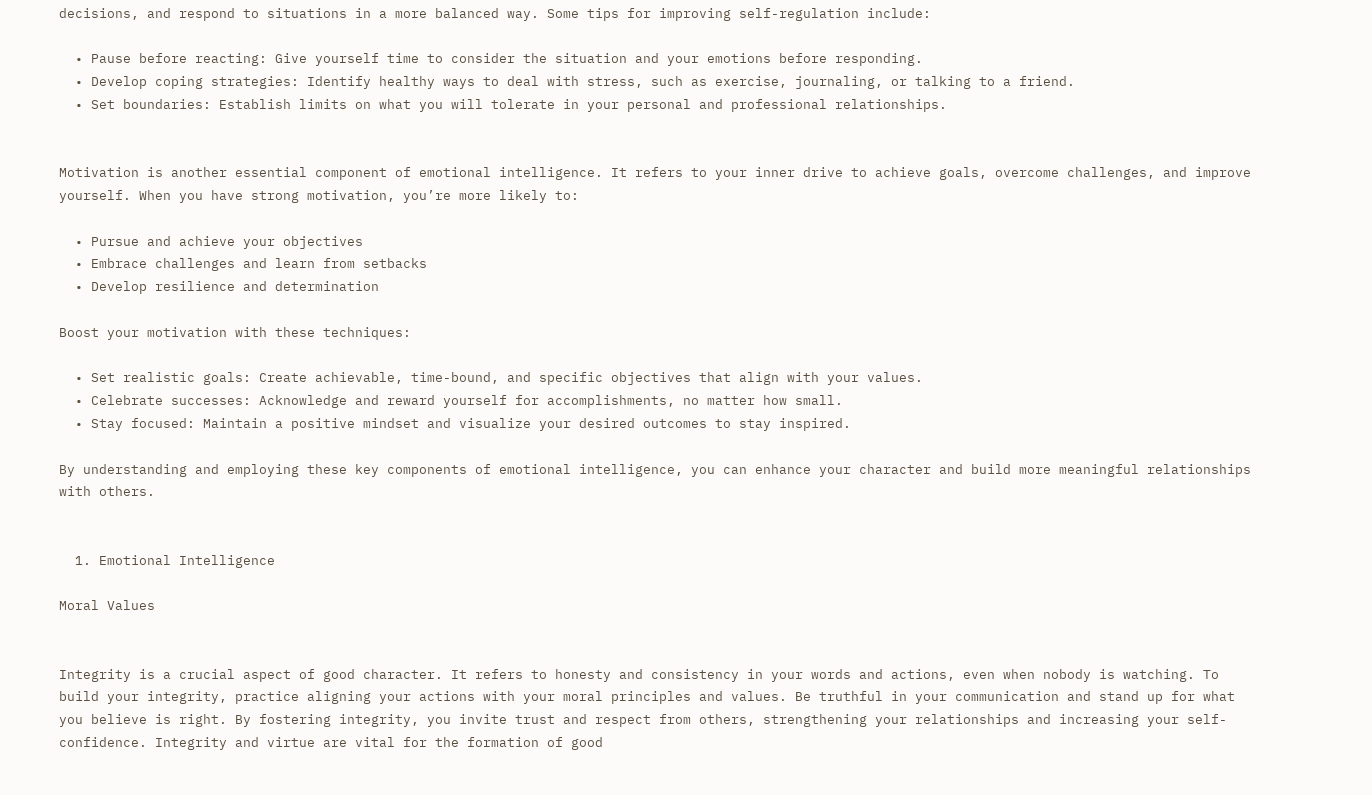decisions, and respond to situations in a more balanced way. Some tips for improving self-regulation include:

  • Pause before reacting: Give yourself time to consider the situation and your emotions before responding.
  • Develop coping strategies: Identify healthy ways to deal with stress, such as exercise, journaling, or talking to a friend.
  • Set boundaries: Establish limits on what you will tolerate in your personal and professional relationships.


Motivation is another essential component of emotional intelligence. It refers to your inner drive to achieve goals, overcome challenges, and improve yourself. When you have strong motivation, you’re more likely to:

  • Pursue and achieve your objectives
  • Embrace challenges and learn from setbacks
  • Develop resilience and determination

Boost your motivation with these techniques:

  • Set realistic goals: Create achievable, time-bound, and specific objectives that align with your values.
  • Celebrate successes: Acknowledge and reward yourself for accomplishments, no matter how small.
  • Stay focused: Maintain a positive mindset and visualize your desired outcomes to stay inspired.

By understanding and employing these key components of emotional intelligence, you can enhance your character and build more meaningful relationships with others.


  1. Emotional Intelligence

Moral Values


Integrity is a crucial aspect of good character. It refers to honesty and consistency in your words and actions, even when nobody is watching. To build your integrity, practice aligning your actions with your moral principles and values. Be truthful in your communication and stand up for what you believe is right. By fostering integrity, you invite trust and respect from others, strengthening your relationships and increasing your self-confidence. Integrity and virtue are vital for the formation of good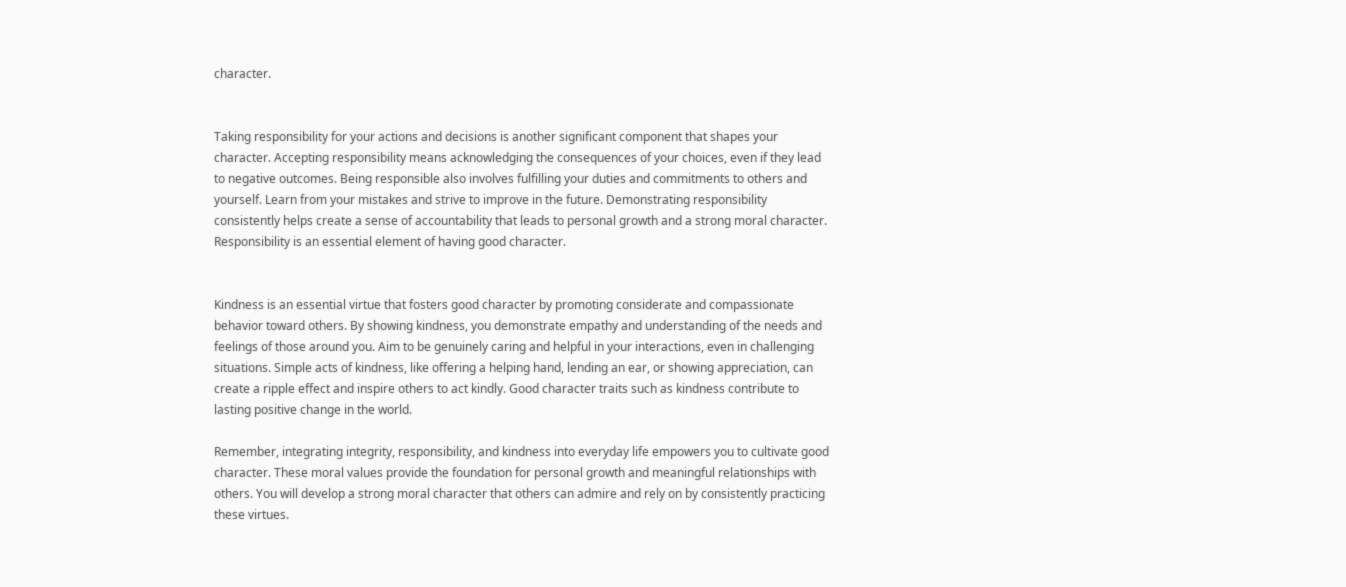character.


Taking responsibility for your actions and decisions is another significant component that shapes your character. Accepting responsibility means acknowledging the consequences of your choices, even if they lead to negative outcomes. Being responsible also involves fulfilling your duties and commitments to others and yourself. Learn from your mistakes and strive to improve in the future. Demonstrating responsibility consistently helps create a sense of accountability that leads to personal growth and a strong moral character. Responsibility is an essential element of having good character.


Kindness is an essential virtue that fosters good character by promoting considerate and compassionate behavior toward others. By showing kindness, you demonstrate empathy and understanding of the needs and feelings of those around you. Aim to be genuinely caring and helpful in your interactions, even in challenging situations. Simple acts of kindness, like offering a helping hand, lending an ear, or showing appreciation, can create a ripple effect and inspire others to act kindly. Good character traits such as kindness contribute to lasting positive change in the world.

Remember, integrating integrity, responsibility, and kindness into everyday life empowers you to cultivate good character. These moral values provide the foundation for personal growth and meaningful relationships with others. You will develop a strong moral character that others can admire and rely on by consistently practicing these virtues.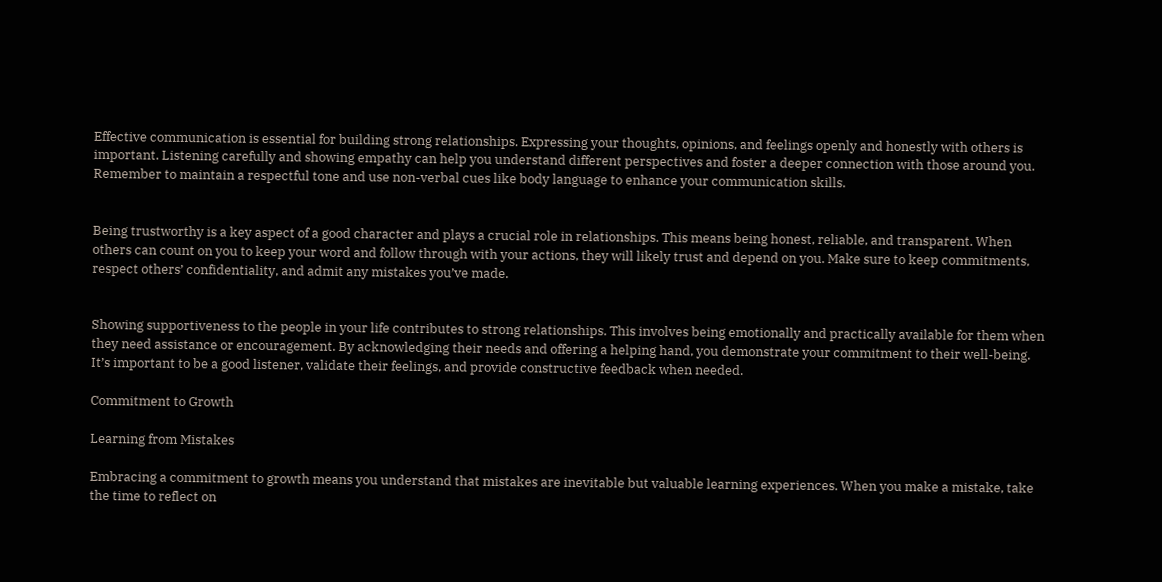Effective communication is essential for building strong relationships. Expressing your thoughts, opinions, and feelings openly and honestly with others is important. Listening carefully and showing empathy can help you understand different perspectives and foster a deeper connection with those around you. Remember to maintain a respectful tone and use non-verbal cues like body language to enhance your communication skills.


Being trustworthy is a key aspect of a good character and plays a crucial role in relationships. This means being honest, reliable, and transparent. When others can count on you to keep your word and follow through with your actions, they will likely trust and depend on you. Make sure to keep commitments, respect others’ confidentiality, and admit any mistakes you’ve made.


Showing supportiveness to the people in your life contributes to strong relationships. This involves being emotionally and practically available for them when they need assistance or encouragement. By acknowledging their needs and offering a helping hand, you demonstrate your commitment to their well-being. It’s important to be a good listener, validate their feelings, and provide constructive feedback when needed.

Commitment to Growth

Learning from Mistakes

Embracing a commitment to growth means you understand that mistakes are inevitable but valuable learning experiences. When you make a mistake, take the time to reflect on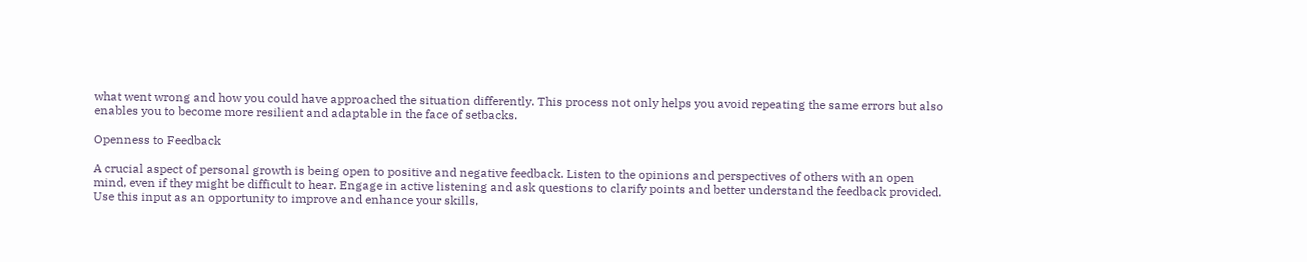what went wrong and how you could have approached the situation differently. This process not only helps you avoid repeating the same errors but also enables you to become more resilient and adaptable in the face of setbacks.

Openness to Feedback

A crucial aspect of personal growth is being open to positive and negative feedback. Listen to the opinions and perspectives of others with an open mind, even if they might be difficult to hear. Engage in active listening and ask questions to clarify points and better understand the feedback provided. Use this input as an opportunity to improve and enhance your skills,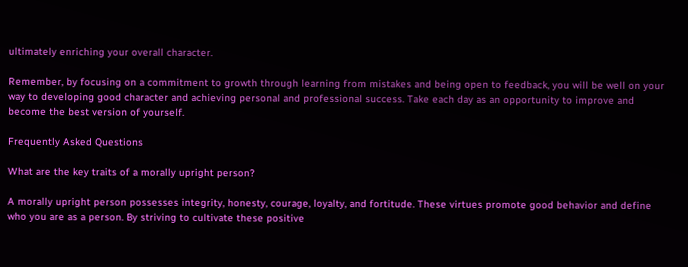ultimately enriching your overall character.

Remember, by focusing on a commitment to growth through learning from mistakes and being open to feedback, you will be well on your way to developing good character and achieving personal and professional success. Take each day as an opportunity to improve and become the best version of yourself.

Frequently Asked Questions

What are the key traits of a morally upright person?

A morally upright person possesses integrity, honesty, courage, loyalty, and fortitude. These virtues promote good behavior and define who you are as a person. By striving to cultivate these positive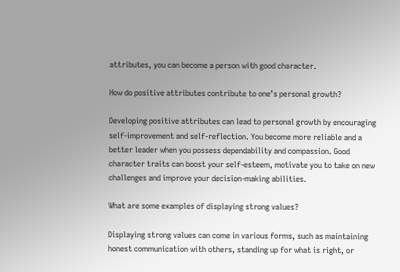attributes, you can become a person with good character.

How do positive attributes contribute to one’s personal growth?

Developing positive attributes can lead to personal growth by encouraging self-improvement and self-reflection. You become more reliable and a better leader when you possess dependability and compassion. Good character traits can boost your self-esteem, motivate you to take on new challenges and improve your decision-making abilities.

What are some examples of displaying strong values?

Displaying strong values can come in various forms, such as maintaining honest communication with others, standing up for what is right, or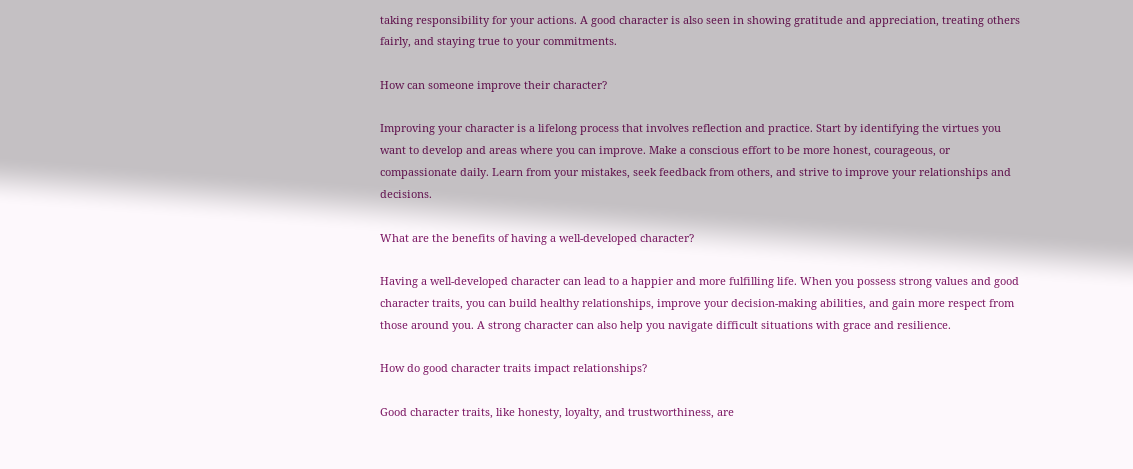taking responsibility for your actions. A good character is also seen in showing gratitude and appreciation, treating others fairly, and staying true to your commitments.

How can someone improve their character?

Improving your character is a lifelong process that involves reflection and practice. Start by identifying the virtues you want to develop and areas where you can improve. Make a conscious effort to be more honest, courageous, or compassionate daily. Learn from your mistakes, seek feedback from others, and strive to improve your relationships and decisions.

What are the benefits of having a well-developed character?

Having a well-developed character can lead to a happier and more fulfilling life. When you possess strong values and good character traits, you can build healthy relationships, improve your decision-making abilities, and gain more respect from those around you. A strong character can also help you navigate difficult situations with grace and resilience.

How do good character traits impact relationships?

Good character traits, like honesty, loyalty, and trustworthiness, are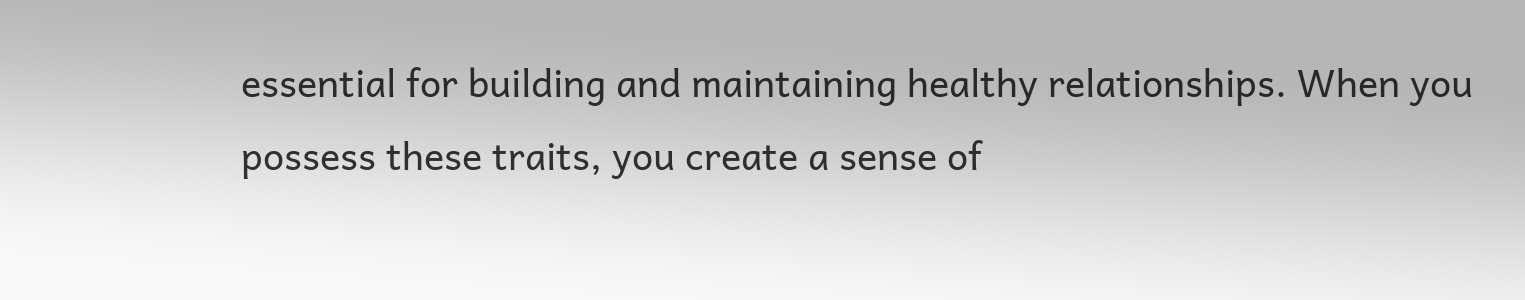essential for building and maintaining healthy relationships. When you possess these traits, you create a sense of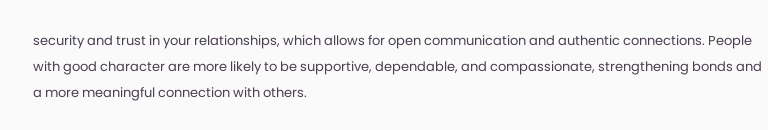security and trust in your relationships, which allows for open communication and authentic connections. People with good character are more likely to be supportive, dependable, and compassionate, strengthening bonds and a more meaningful connection with others.